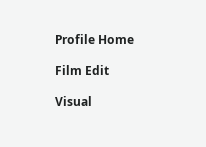Profile Home

Film Edit

Visual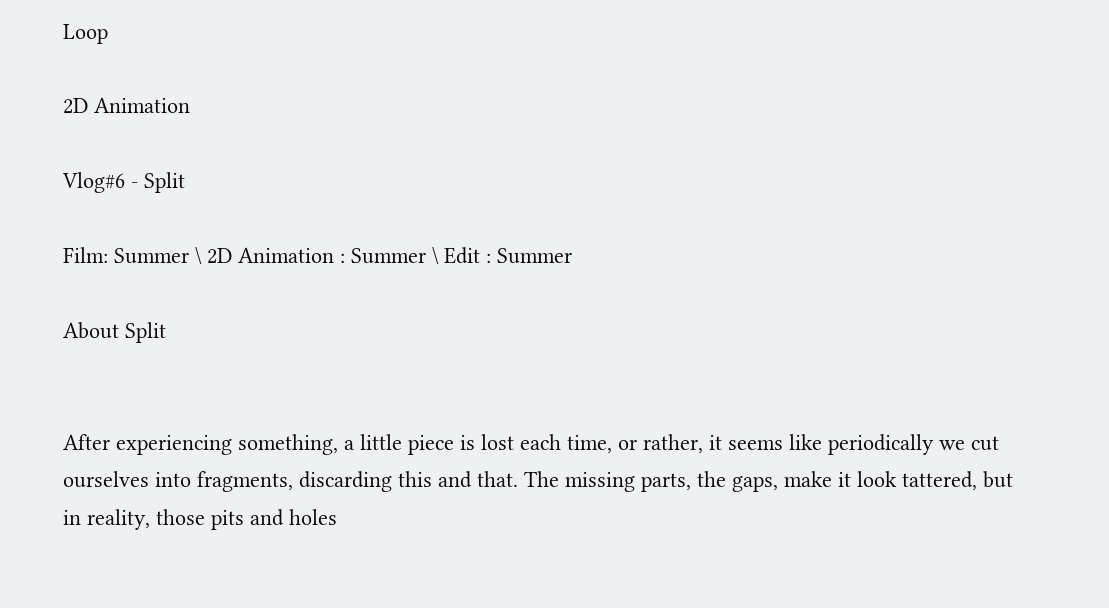Loop

2D Animation

Vlog#6 - Split

Film: Summer \ 2D Animation : Summer \ Edit : Summer

About Split


After experiencing something, a little piece is lost each time, or rather, it seems like periodically we cut ourselves into fragments, discarding this and that. The missing parts, the gaps, make it look tattered, but in reality, those pits and holes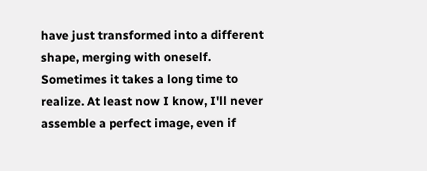have just transformed into a different shape, merging with oneself. Sometimes it takes a long time to realize. At least now I know, I'll never assemble a perfect image, even if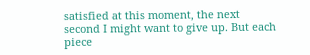satisfied at this moment, the next second I might want to give up. But each piece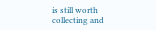is still worth collecting and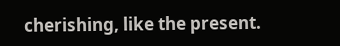cherishing, like the present.